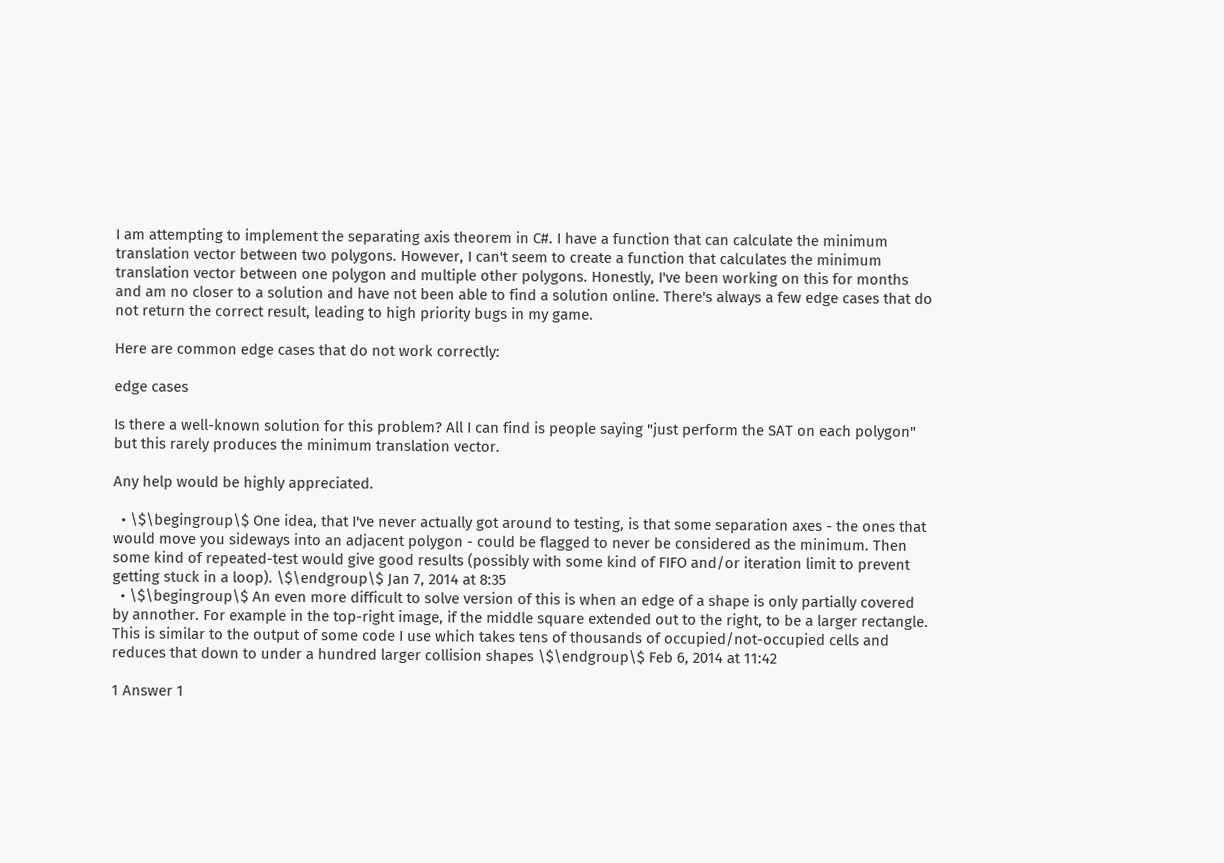I am attempting to implement the separating axis theorem in C#. I have a function that can calculate the minimum translation vector between two polygons. However, I can't seem to create a function that calculates the minimum translation vector between one polygon and multiple other polygons. Honestly, I've been working on this for months and am no closer to a solution and have not been able to find a solution online. There's always a few edge cases that do not return the correct result, leading to high priority bugs in my game.

Here are common edge cases that do not work correctly:

edge cases

Is there a well-known solution for this problem? All I can find is people saying "just perform the SAT on each polygon" but this rarely produces the minimum translation vector.

Any help would be highly appreciated.

  • \$\begingroup\$ One idea, that I've never actually got around to testing, is that some separation axes - the ones that would move you sideways into an adjacent polygon - could be flagged to never be considered as the minimum. Then some kind of repeated-test would give good results (possibly with some kind of FIFO and/or iteration limit to prevent getting stuck in a loop). \$\endgroup\$ Jan 7, 2014 at 8:35
  • \$\begingroup\$ An even more difficult to solve version of this is when an edge of a shape is only partially covered by annother. For example in the top-right image, if the middle square extended out to the right, to be a larger rectangle. This is similar to the output of some code I use which takes tens of thousands of occupied/not-occupied cells and reduces that down to under a hundred larger collision shapes \$\endgroup\$ Feb 6, 2014 at 11:42

1 Answer 1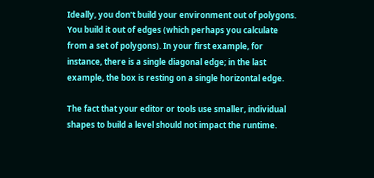Ideally, you don't build your environment out of polygons. You build it out of edges (which perhaps you calculate from a set of polygons). In your first example, for instance, there is a single diagonal edge; in the last example, the box is resting on a single horizontal edge.

The fact that your editor or tools use smaller, individual shapes to build a level should not impact the runtime.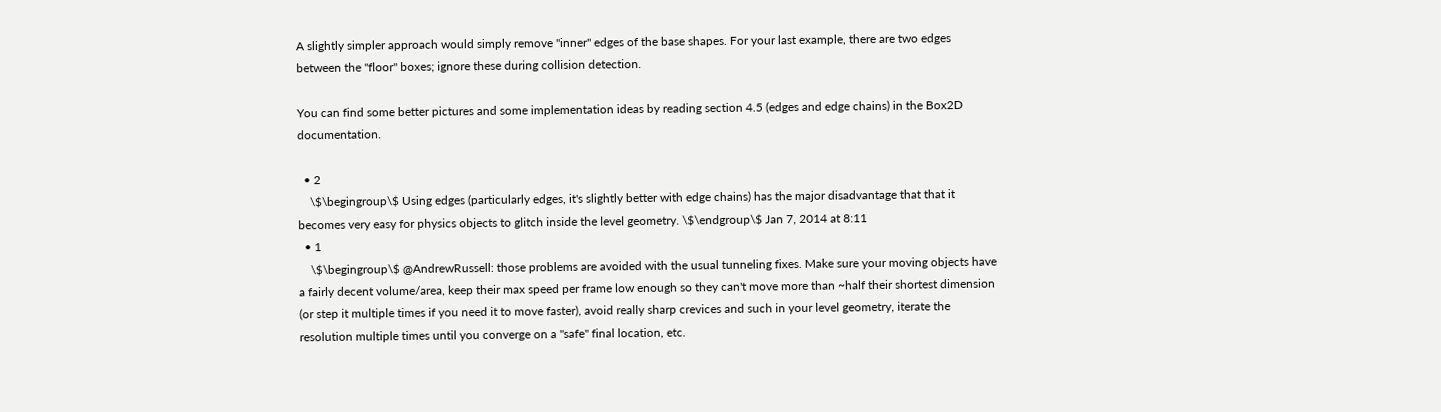A slightly simpler approach would simply remove "inner" edges of the base shapes. For your last example, there are two edges between the "floor" boxes; ignore these during collision detection.

You can find some better pictures and some implementation ideas by reading section 4.5 (edges and edge chains) in the Box2D documentation.

  • 2
    \$\begingroup\$ Using edges (particularly edges, it's slightly better with edge chains) has the major disadvantage that that it becomes very easy for physics objects to glitch inside the level geometry. \$\endgroup\$ Jan 7, 2014 at 8:11
  • 1
    \$\begingroup\$ @AndrewRussell: those problems are avoided with the usual tunneling fixes. Make sure your moving objects have a fairly decent volume/area, keep their max speed per frame low enough so they can't move more than ~half their shortest dimension (or step it multiple times if you need it to move faster), avoid really sharp crevices and such in your level geometry, iterate the resolution multiple times until you converge on a "safe" final location, etc.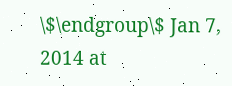\$\endgroup\$ Jan 7, 2014 at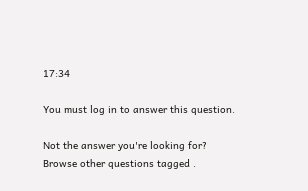17:34

You must log in to answer this question.

Not the answer you're looking for? Browse other questions tagged .